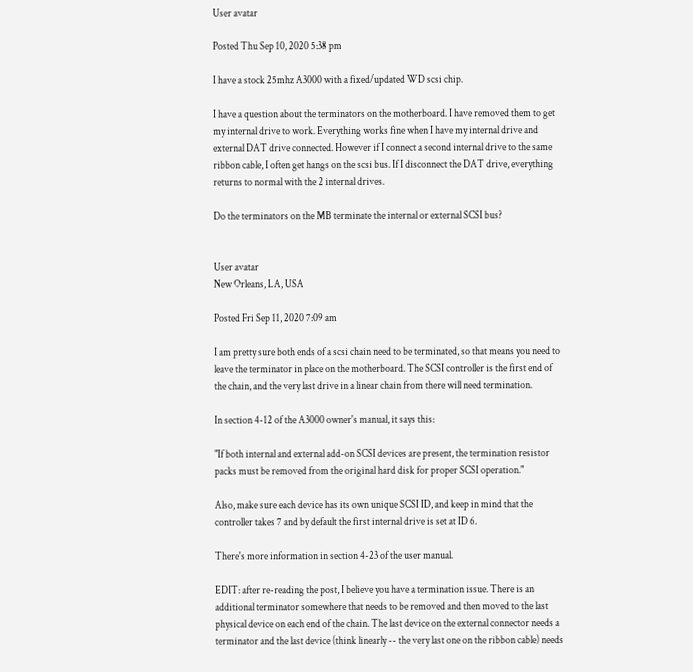User avatar

Posted Thu Sep 10, 2020 5:38 pm

I have a stock 25mhz A3000 with a fixed/updated WD scsi chip.

I have a question about the terminators on the motherboard. I have removed them to get my internal drive to work. Everything works fine when I have my internal drive and external DAT drive connected. However if I connect a second internal drive to the same ribbon cable, I often get hangs on the scsi bus. If I disconnect the DAT drive, everything returns to normal with the 2 internal drives.

Do the terminators on the MB terminate the internal or external SCSI bus?


User avatar
New Orleans, LA, USA

Posted Fri Sep 11, 2020 7:09 am

I am pretty sure both ends of a scsi chain need to be terminated, so that means you need to leave the terminator in place on the motherboard. The SCSI controller is the first end of the chain, and the very last drive in a linear chain from there will need termination.

In section 4-12 of the A3000 owner's manual, it says this:

"If both internal and external add-on SCSI devices are present, the termination resistor packs must be removed from the original hard disk for proper SCSI operation."

Also, make sure each device has its own unique SCSI ID, and keep in mind that the controller takes 7 and by default the first internal drive is set at ID 6.

There's more information in section 4-23 of the user manual.

EDIT: after re-reading the post, I believe you have a termination issue. There is an additional terminator somewhere that needs to be removed and then moved to the last physical device on each end of the chain. The last device on the external connector needs a terminator and the last device (think linearly -- the very last one on the ribbon cable) needs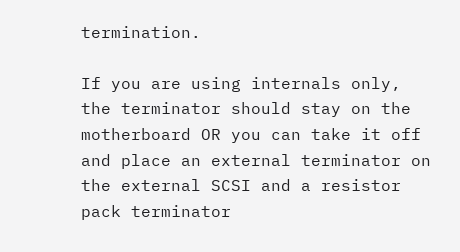termination.

If you are using internals only, the terminator should stay on the motherboard OR you can take it off and place an external terminator on the external SCSI and a resistor pack terminator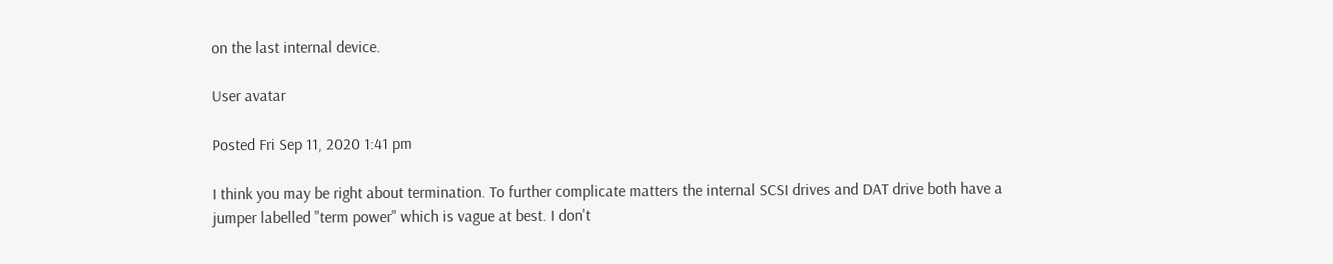on the last internal device.

User avatar

Posted Fri Sep 11, 2020 1:41 pm

I think you may be right about termination. To further complicate matters the internal SCSI drives and DAT drive both have a jumper labelled "term power" which is vague at best. I don't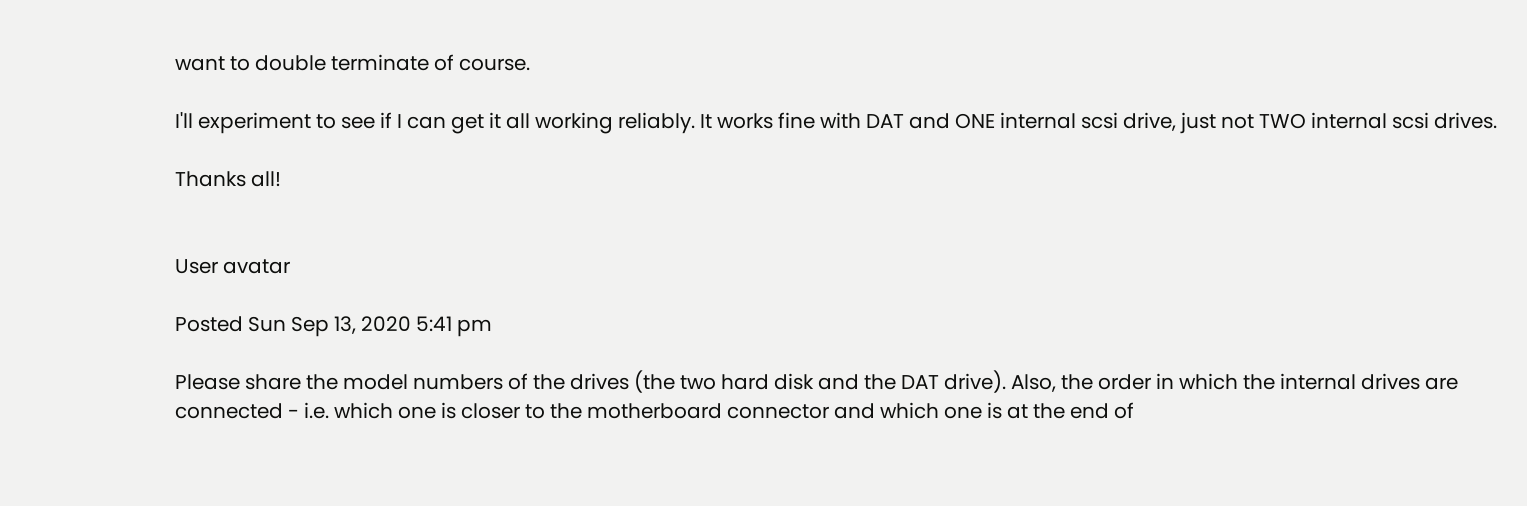want to double terminate of course.

I'll experiment to see if I can get it all working reliably. It works fine with DAT and ONE internal scsi drive, just not TWO internal scsi drives.

Thanks all!


User avatar

Posted Sun Sep 13, 2020 5:41 pm

Please share the model numbers of the drives (the two hard disk and the DAT drive). Also, the order in which the internal drives are connected - i.e. which one is closer to the motherboard connector and which one is at the end of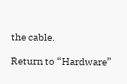the cable.

Return to “Hardware”